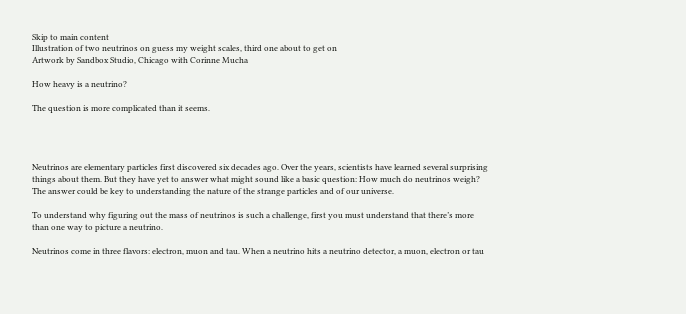Skip to main content
Illustration of two neutrinos on guess my weight scales, third one about to get on
Artwork by Sandbox Studio, Chicago with Corinne Mucha

How heavy is a neutrino?

The question is more complicated than it seems.




Neutrinos are elementary particles first discovered six decades ago. Over the years, scientists have learned several surprising things about them. But they have yet to answer what might sound like a basic question: How much do neutrinos weigh? The answer could be key to understanding the nature of the strange particles and of our universe.

To understand why figuring out the mass of neutrinos is such a challenge, first you must understand that there’s more than one way to picture a neutrino.

Neutrinos come in three flavors: electron, muon and tau. When a neutrino hits a neutrino detector, a muon, electron or tau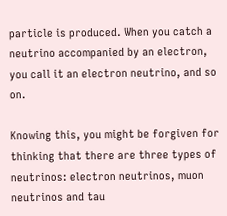particle is produced. When you catch a neutrino accompanied by an electron, you call it an electron neutrino, and so on.

Knowing this, you might be forgiven for thinking that there are three types of neutrinos: electron neutrinos, muon neutrinos and tau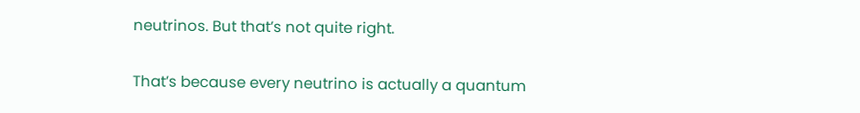neutrinos. But that’s not quite right.

That’s because every neutrino is actually a quantum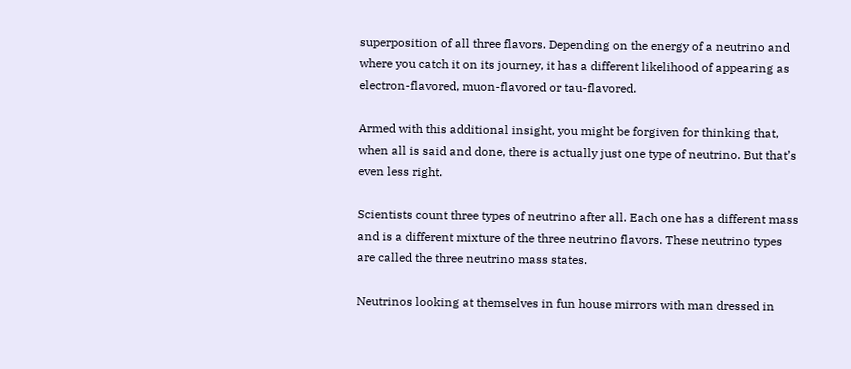superposition of all three flavors. Depending on the energy of a neutrino and where you catch it on its journey, it has a different likelihood of appearing as electron-flavored, muon-flavored or tau-flavored.

Armed with this additional insight, you might be forgiven for thinking that, when all is said and done, there is actually just one type of neutrino. But that’s even less right.

Scientists count three types of neutrino after all. Each one has a different mass and is a different mixture of the three neutrino flavors. These neutrino types are called the three neutrino mass states.

Neutrinos looking at themselves in fun house mirrors with man dressed in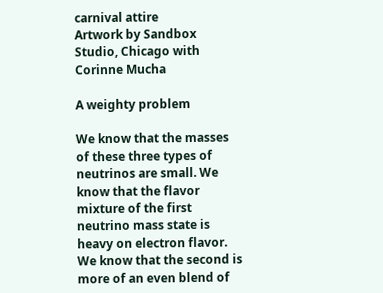carnival attire
Artwork by Sandbox Studio, Chicago with Corinne Mucha

A weighty problem

We know that the masses of these three types of neutrinos are small. We know that the flavor mixture of the first neutrino mass state is heavy on electron flavor. We know that the second is more of an even blend of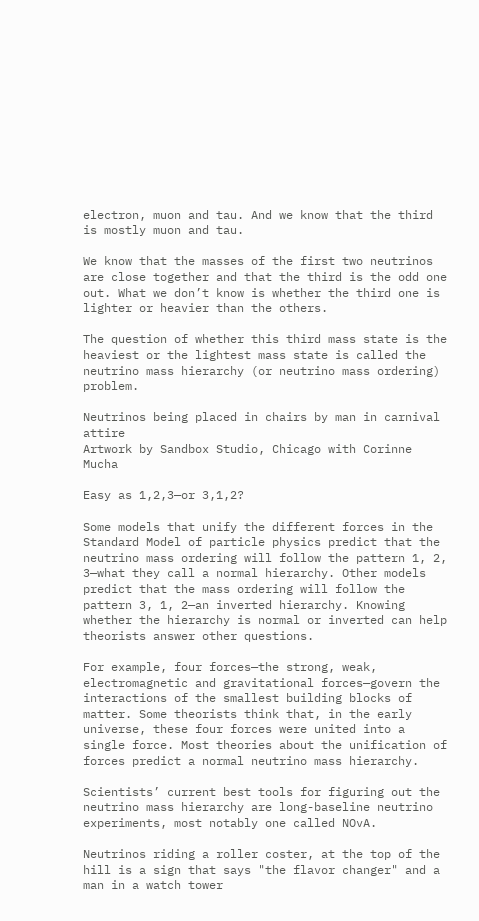electron, muon and tau. And we know that the third is mostly muon and tau.

We know that the masses of the first two neutrinos are close together and that the third is the odd one out. What we don’t know is whether the third one is lighter or heavier than the others.

The question of whether this third mass state is the heaviest or the lightest mass state is called the neutrino mass hierarchy (or neutrino mass ordering) problem.

Neutrinos being placed in chairs by man in carnival attire
Artwork by Sandbox Studio, Chicago with Corinne Mucha

Easy as 1,2,3—or 3,1,2?

Some models that unify the different forces in the Standard Model of particle physics predict that the neutrino mass ordering will follow the pattern 1, 2, 3—what they call a normal hierarchy. Other models predict that the mass ordering will follow the pattern 3, 1, 2—an inverted hierarchy. Knowing whether the hierarchy is normal or inverted can help theorists answer other questions.

For example, four forces—the strong, weak, electromagnetic and gravitational forces—govern the interactions of the smallest building blocks of matter. Some theorists think that, in the early universe, these four forces were united into a single force. Most theories about the unification of forces predict a normal neutrino mass hierarchy.

Scientists’ current best tools for figuring out the neutrino mass hierarchy are long-baseline neutrino experiments, most notably one called NOvA.

Neutrinos riding a roller coster, at the top of the hill is a sign that says "the flavor changer" and a man in a watch tower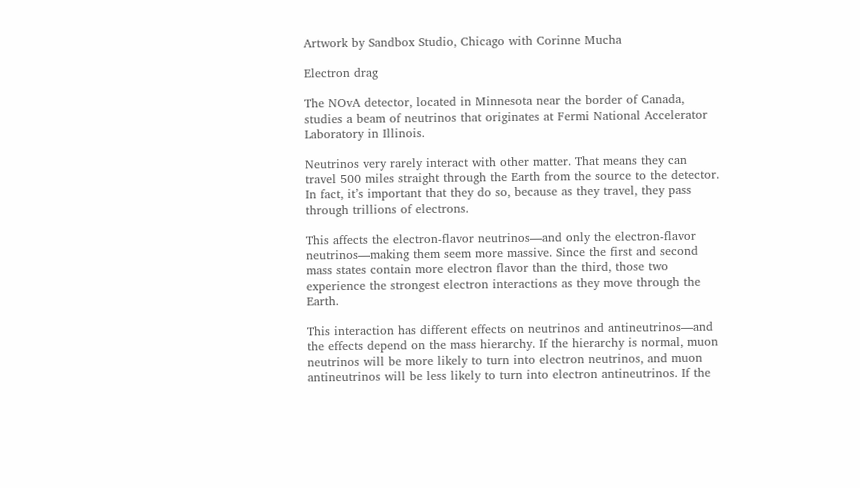Artwork by Sandbox Studio, Chicago with Corinne Mucha

Electron drag

The NOvA detector, located in Minnesota near the border of Canada, studies a beam of neutrinos that originates at Fermi National Accelerator Laboratory in Illinois.

Neutrinos very rarely interact with other matter. That means they can travel 500 miles straight through the Earth from the source to the detector. In fact, it’s important that they do so, because as they travel, they pass through trillions of electrons.

This affects the electron-flavor neutrinos—and only the electron-flavor neutrinos—making them seem more massive. Since the first and second mass states contain more electron flavor than the third, those two experience the strongest electron interactions as they move through the Earth.

This interaction has different effects on neutrinos and antineutrinos—and the effects depend on the mass hierarchy. If the hierarchy is normal, muon neutrinos will be more likely to turn into electron neutrinos, and muon antineutrinos will be less likely to turn into electron antineutrinos. If the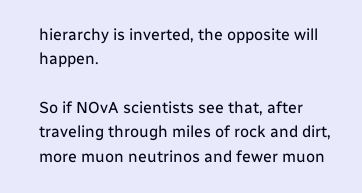hierarchy is inverted, the opposite will happen.

So if NOvA scientists see that, after traveling through miles of rock and dirt, more muon neutrinos and fewer muon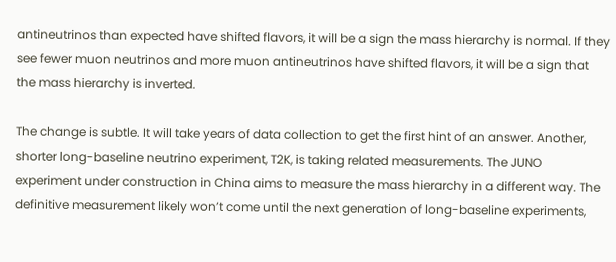antineutrinos than expected have shifted flavors, it will be a sign the mass hierarchy is normal. If they see fewer muon neutrinos and more muon antineutrinos have shifted flavors, it will be a sign that the mass hierarchy is inverted.

The change is subtle. It will take years of data collection to get the first hint of an answer. Another, shorter long-baseline neutrino experiment, T2K, is taking related measurements. The JUNO experiment under construction in China aims to measure the mass hierarchy in a different way. The definitive measurement likely won’t come until the next generation of long-baseline experiments,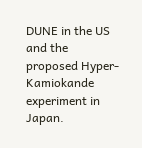DUNE in the US and the proposed Hyper-Kamiokande experiment in Japan.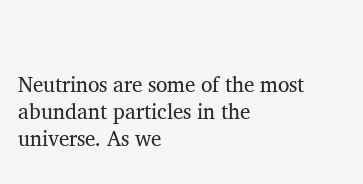Neutrinos are some of the most abundant particles in the universe. As we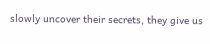slowly uncover their secrets, they give us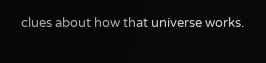clues about how that universe works.